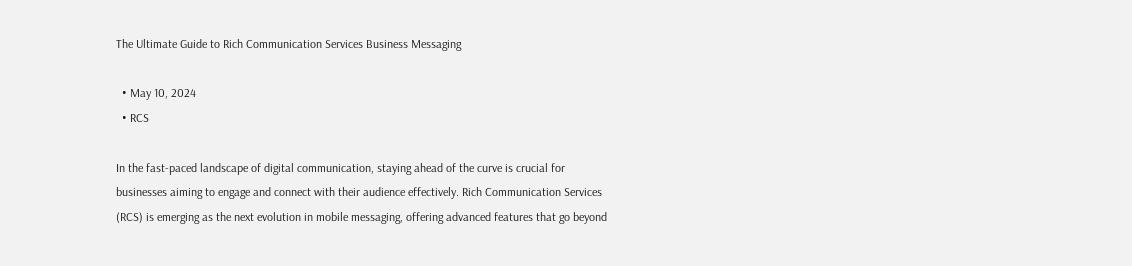The Ultimate Guide to Rich Communication Services Business Messaging

  • May 10, 2024
  • RCS

In the fast-paced landscape of digital communication, staying ahead of the curve is crucial for businesses aiming to engage and connect with their audience effectively. Rich Communication Services (RCS) is emerging as the next evolution in mobile messaging, offering advanced features that go beyond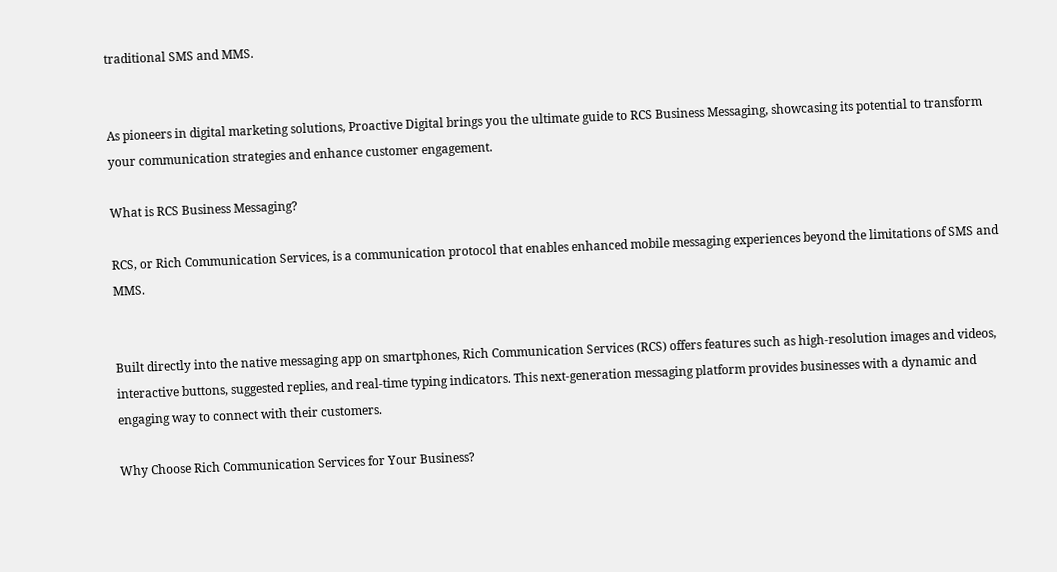traditional SMS and MMS.


As pioneers in digital marketing solutions, Proactive Digital brings you the ultimate guide to RCS Business Messaging, showcasing its potential to transform your communication strategies and enhance customer engagement.

What is RCS Business Messaging?

RCS, or Rich Communication Services, is a communication protocol that enables enhanced mobile messaging experiences beyond the limitations of SMS and MMS.


Built directly into the native messaging app on smartphones, Rich Communication Services (RCS) offers features such as high-resolution images and videos, interactive buttons, suggested replies, and real-time typing indicators. This next-generation messaging platform provides businesses with a dynamic and engaging way to connect with their customers.

Why Choose Rich Communication Services for Your Business?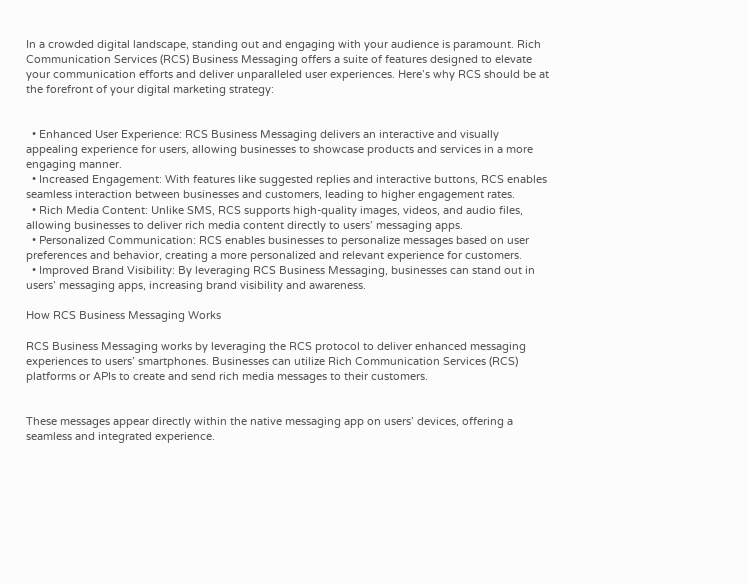In a crowded digital landscape, standing out and engaging with your audience is paramount. Rich Communication Services (RCS) Business Messaging offers a suite of features designed to elevate your communication efforts and deliver unparalleled user experiences. Here’s why RCS should be at the forefront of your digital marketing strategy:


  • Enhanced User Experience: RCS Business Messaging delivers an interactive and visually appealing experience for users, allowing businesses to showcase products and services in a more engaging manner.
  • Increased Engagement: With features like suggested replies and interactive buttons, RCS enables seamless interaction between businesses and customers, leading to higher engagement rates.
  • Rich Media Content: Unlike SMS, RCS supports high-quality images, videos, and audio files, allowing businesses to deliver rich media content directly to users’ messaging apps.
  • Personalized Communication: RCS enables businesses to personalize messages based on user preferences and behavior, creating a more personalized and relevant experience for customers.
  • Improved Brand Visibility: By leveraging RCS Business Messaging, businesses can stand out in users’ messaging apps, increasing brand visibility and awareness.

How RCS Business Messaging Works

RCS Business Messaging works by leveraging the RCS protocol to deliver enhanced messaging experiences to users’ smartphones. Businesses can utilize Rich Communication Services (RCS) platforms or APIs to create and send rich media messages to their customers.


These messages appear directly within the native messaging app on users’ devices, offering a seamless and integrated experience.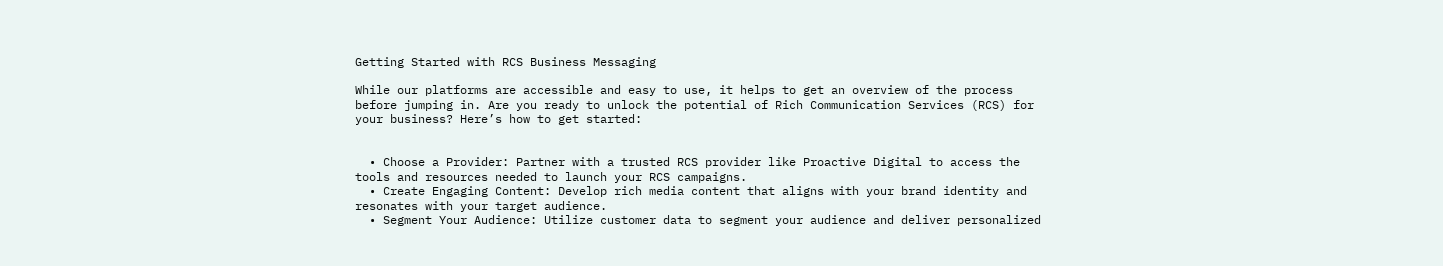Getting Started with RCS Business Messaging

While our platforms are accessible and easy to use, it helps to get an overview of the process before jumping in. Are you ready to unlock the potential of Rich Communication Services (RCS) for your business? Here’s how to get started:


  • Choose a Provider: Partner with a trusted RCS provider like Proactive Digital to access the tools and resources needed to launch your RCS campaigns.
  • Create Engaging Content: Develop rich media content that aligns with your brand identity and resonates with your target audience.
  • Segment Your Audience: Utilize customer data to segment your audience and deliver personalized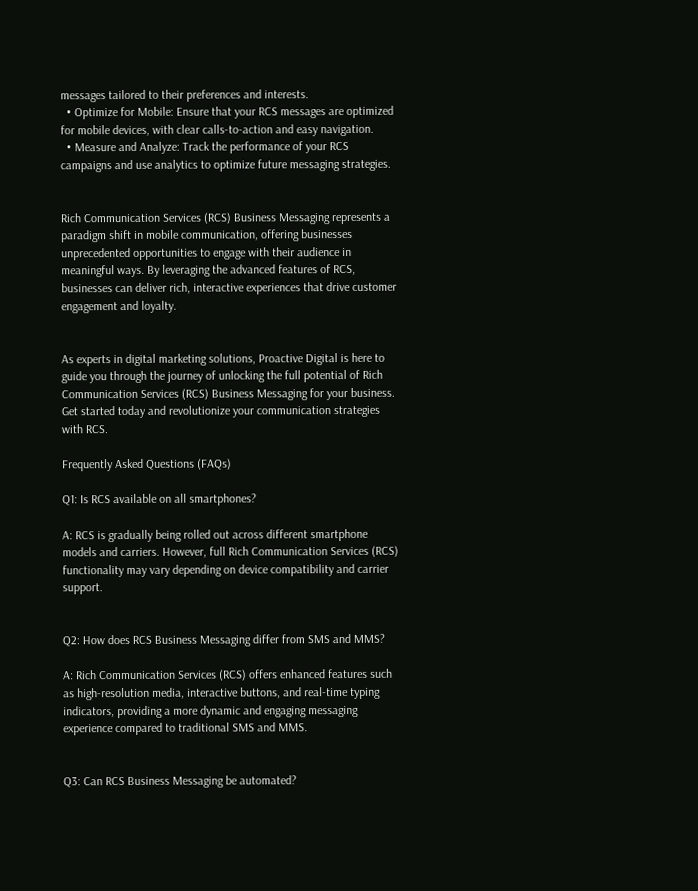messages tailored to their preferences and interests.
  • Optimize for Mobile: Ensure that your RCS messages are optimized for mobile devices, with clear calls-to-action and easy navigation.
  • Measure and Analyze: Track the performance of your RCS campaigns and use analytics to optimize future messaging strategies.


Rich Communication Services (RCS) Business Messaging represents a paradigm shift in mobile communication, offering businesses unprecedented opportunities to engage with their audience in meaningful ways. By leveraging the advanced features of RCS, businesses can deliver rich, interactive experiences that drive customer engagement and loyalty.


As experts in digital marketing solutions, Proactive Digital is here to guide you through the journey of unlocking the full potential of Rich Communication Services (RCS) Business Messaging for your business. Get started today and revolutionize your communication strategies with RCS.

Frequently Asked Questions (FAQs)

Q1: Is RCS available on all smartphones?

A: RCS is gradually being rolled out across different smartphone models and carriers. However, full Rich Communication Services (RCS) functionality may vary depending on device compatibility and carrier support.


Q2: How does RCS Business Messaging differ from SMS and MMS?

A: Rich Communication Services (RCS) offers enhanced features such as high-resolution media, interactive buttons, and real-time typing indicators, providing a more dynamic and engaging messaging experience compared to traditional SMS and MMS.


Q3: Can RCS Business Messaging be automated?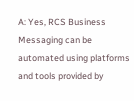A: Yes, RCS Business Messaging can be automated using platforms and tools provided by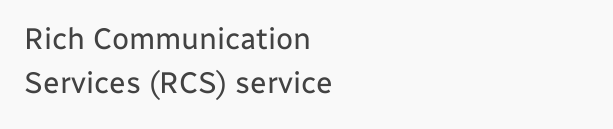Rich Communication Services (RCS) service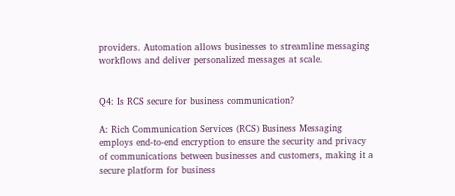providers. Automation allows businesses to streamline messaging workflows and deliver personalized messages at scale.


Q4: Is RCS secure for business communication?

A: Rich Communication Services (RCS) Business Messaging employs end-to-end encryption to ensure the security and privacy of communications between businesses and customers, making it a secure platform for business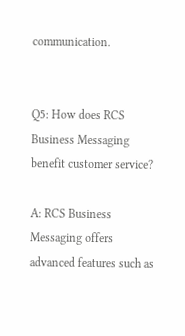communication.


Q5: How does RCS Business Messaging benefit customer service?

A: RCS Business Messaging offers advanced features such as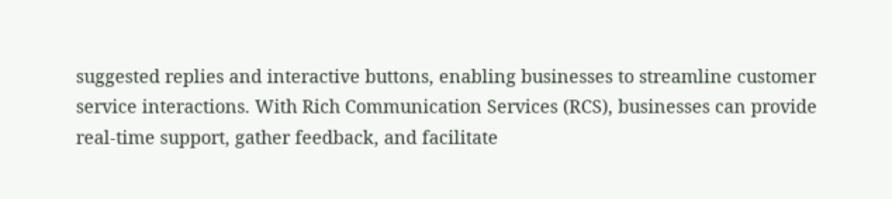suggested replies and interactive buttons, enabling businesses to streamline customer service interactions. With Rich Communication Services (RCS), businesses can provide real-time support, gather feedback, and facilitate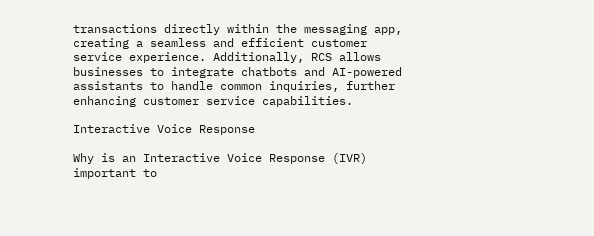transactions directly within the messaging app, creating a seamless and efficient customer service experience. Additionally, RCS allows businesses to integrate chatbots and AI-powered assistants to handle common inquiries, further enhancing customer service capabilities.

Interactive Voice Response

Why is an Interactive Voice Response (IVR) important to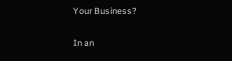Your Business?

In an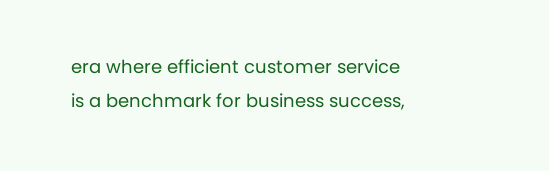era where efficient customer service is a benchmark for business success,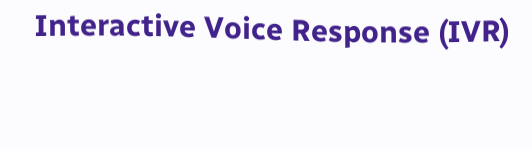Interactive Voice Response (IVR)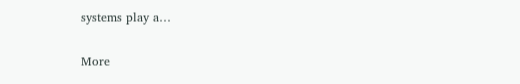systems play a…

More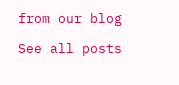from our blog

See all posts